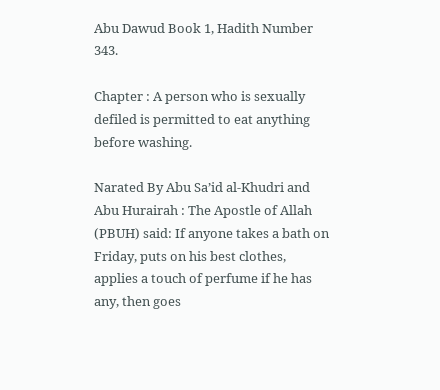Abu Dawud Book 1, Hadith Number 343.

Chapter : A person who is sexually defiled is permitted to eat anything before washing.

Narated By Abu Sa’id al-Khudri and Abu Hurairah : The Apostle of Allah (PBUH) said: If anyone takes a bath on Friday, puts on his best clothes, applies a touch of perfume if he has any, then goes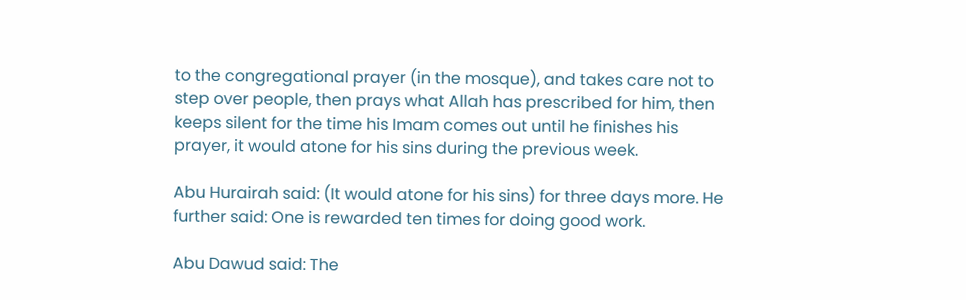to the congregational prayer (in the mosque), and takes care not to step over people, then prays what Allah has prescribed for him, then keeps silent for the time his Imam comes out until he finishes his prayer, it would atone for his sins during the previous week.

Abu Hurairah said: (It would atone for his sins) for three days more. He further said: One is rewarded ten times for doing good work.

Abu Dawud said: The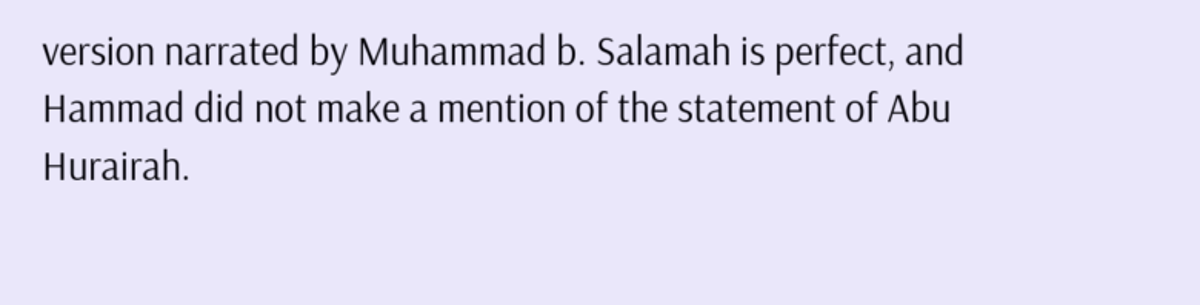version narrated by Muhammad b. Salamah is perfect, and Hammad did not make a mention of the statement of Abu Hurairah.